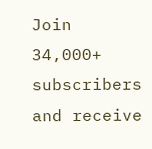Join 34,000+ subscribers and receive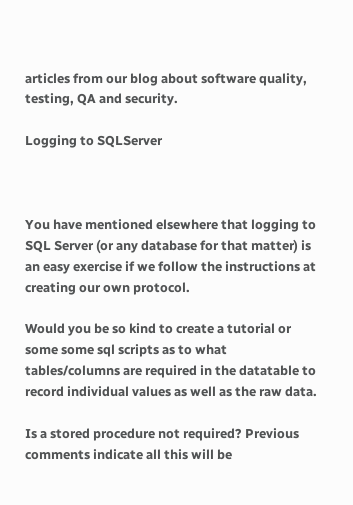articles from our blog about software quality, testing, QA and security.

Logging to SQLServer



You have mentioned elsewhere that logging to SQL Server (or any database for that matter) is an easy exercise if we follow the instructions at creating our own protocol.

Would you be so kind to create a tutorial or some some sql scripts as to what tables/columns are required in the datatable to record individual values as well as the raw data.

Is a stored procedure not required? Previous comments indicate all this will be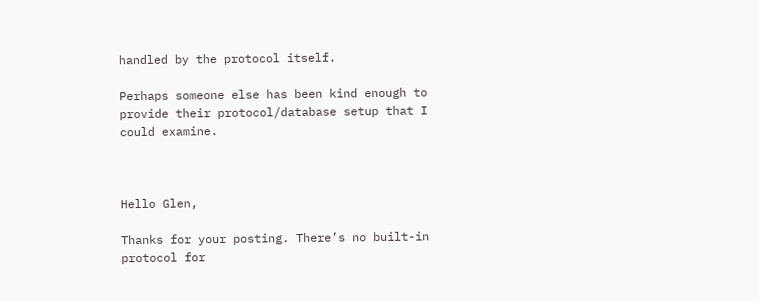handled by the protocol itself.

Perhaps someone else has been kind enough to provide their protocol/database setup that I could examine.



Hello Glen,

Thanks for your posting. There’s no built-in protocol for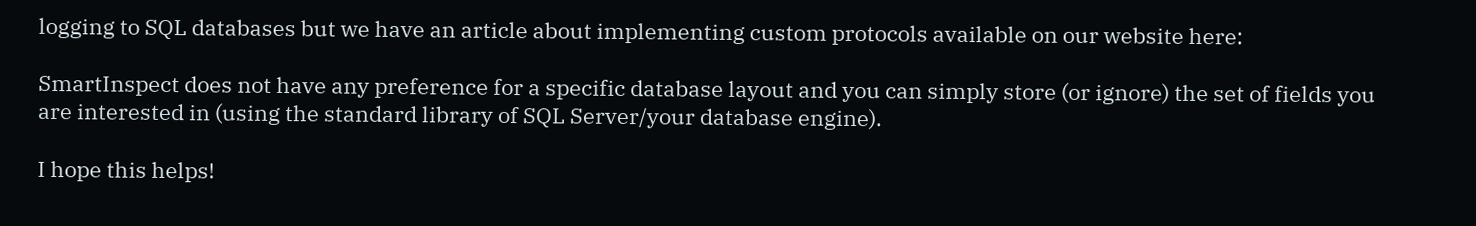logging to SQL databases but we have an article about implementing custom protocols available on our website here:

SmartInspect does not have any preference for a specific database layout and you can simply store (or ignore) the set of fields you are interested in (using the standard library of SQL Server/your database engine).

I hope this helps!